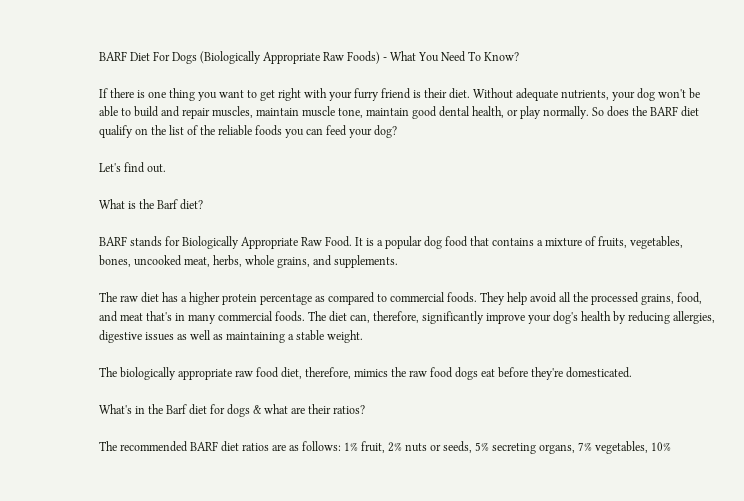BARF Diet For Dogs (Biologically Appropriate Raw Foods) - What You Need To Know?

If there is one thing you want to get right with your furry friend is their diet. Without adequate nutrients, your dog won't be able to build and repair muscles, maintain muscle tone, maintain good dental health, or play normally. So does the BARF diet qualify on the list of the reliable foods you can feed your dog?

Let's find out.

What is the Barf diet?

BARF stands for Biologically Appropriate Raw Food. It is a popular dog food that contains a mixture of fruits, vegetables, bones, uncooked meat, herbs, whole grains, and supplements.

The raw diet has a higher protein percentage as compared to commercial foods. They help avoid all the processed grains, food, and meat that's in many commercial foods. The diet can, therefore, significantly improve your dog's health by reducing allergies, digestive issues as well as maintaining a stable weight.

The biologically appropriate raw food diet, therefore, mimics the raw food dogs eat before they're domesticated.

What's in the Barf diet for dogs & what are their ratios?

The recommended BARF diet ratios are as follows: 1% fruit, 2% nuts or seeds, 5% secreting organs, 7% vegetables, 10%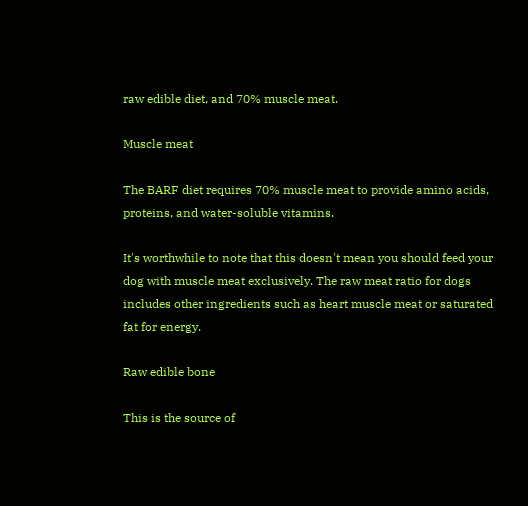raw edible diet, and 70% muscle meat.

Muscle meat

The BARF diet requires 70% muscle meat to provide amino acids, proteins, and water-soluble vitamins.

It's worthwhile to note that this doesn't mean you should feed your dog with muscle meat exclusively. The raw meat ratio for dogs includes other ingredients such as heart muscle meat or saturated fat for energy.

Raw edible bone

This is the source of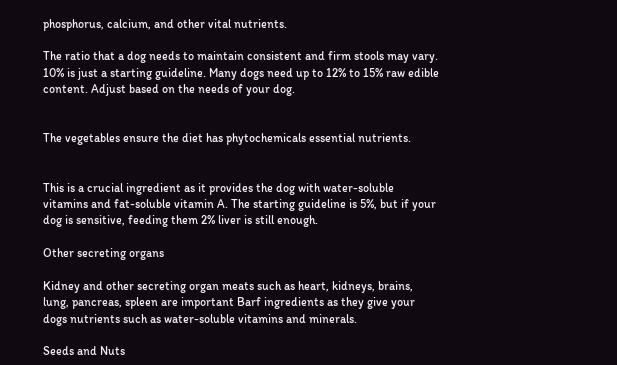phosphorus, calcium, and other vital nutrients.

The ratio that a dog needs to maintain consistent and firm stools may vary. 10% is just a starting guideline. Many dogs need up to 12% to 15% raw edible content. Adjust based on the needs of your dog.


The vegetables ensure the diet has phytochemicals essential nutrients.


This is a crucial ingredient as it provides the dog with water-soluble vitamins and fat-soluble vitamin A. The starting guideline is 5%, but if your dog is sensitive, feeding them 2% liver is still enough.

Other secreting organs

Kidney and other secreting organ meats such as heart, kidneys, brains, lung, pancreas, spleen are important Barf ingredients as they give your dogs nutrients such as water-soluble vitamins and minerals.

Seeds and Nuts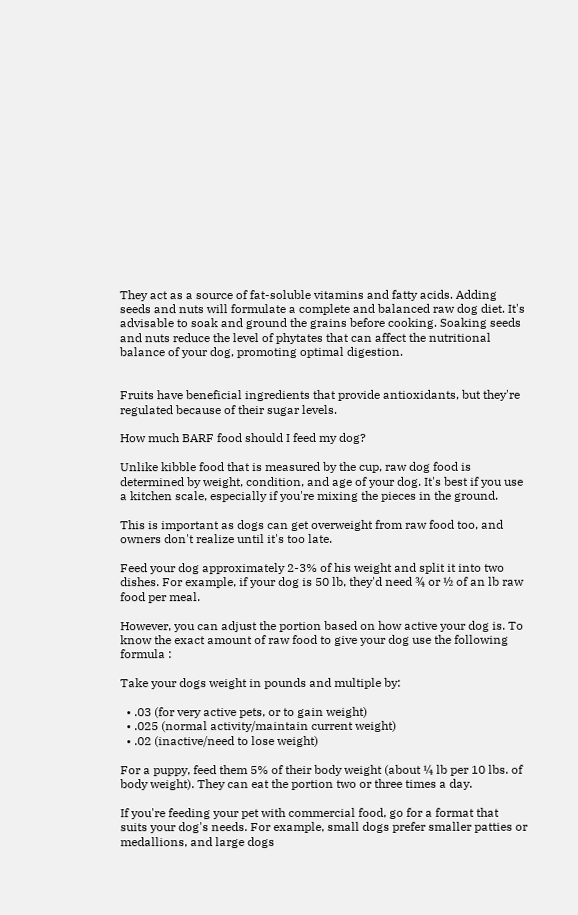They act as a source of fat-soluble vitamins and fatty acids. Adding seeds and nuts will formulate a complete and balanced raw dog diet. It's advisable to soak and ground the grains before cooking. Soaking seeds and nuts reduce the level of phytates that can affect the nutritional balance of your dog, promoting optimal digestion.


Fruits have beneficial ingredients that provide antioxidants, but they're regulated because of their sugar levels.

How much BARF food should I feed my dog?

Unlike kibble food that is measured by the cup, raw dog food is determined by weight, condition, and age of your dog. It's best if you use a kitchen scale, especially if you're mixing the pieces in the ground.

This is important as dogs can get overweight from raw food too, and owners don't realize until it's too late.

Feed your dog approximately 2-3% of his weight and split it into two dishes. For example, if your dog is 50 lb, they'd need ¾ or ½ of an lb raw food per meal.

However, you can adjust the portion based on how active your dog is. To know the exact amount of raw food to give your dog use the following formula :

Take your dogs weight in pounds and multiple by:

  • .03 (for very active pets, or to gain weight)
  • .025 (normal activity/maintain current weight)
  • .02 (inactive/need to lose weight)

For a puppy, feed them 5% of their body weight (about ¼ lb per 10 lbs. of body weight). They can eat the portion two or three times a day.

If you're feeding your pet with commercial food, go for a format that suits your dog's needs. For example, small dogs prefer smaller patties or medallions, and large dogs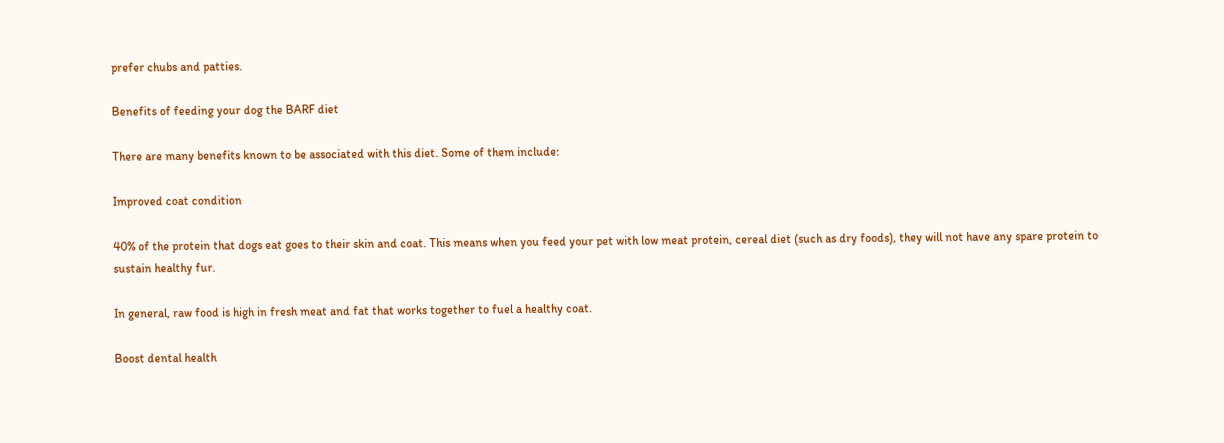prefer chubs and patties.

Benefits of feeding your dog the BARF diet

There are many benefits known to be associated with this diet. Some of them include:

Improved coat condition

40% of the protein that dogs eat goes to their skin and coat. This means when you feed your pet with low meat protein, cereal diet (such as dry foods), they will not have any spare protein to sustain healthy fur.

In general, raw food is high in fresh meat and fat that works together to fuel a healthy coat.

Boost dental health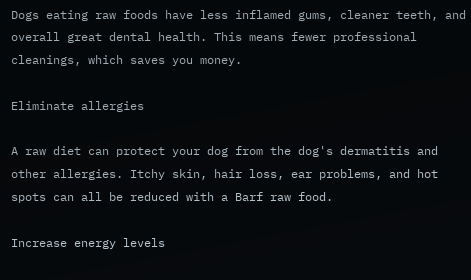Dogs eating raw foods have less inflamed gums, cleaner teeth, and overall great dental health. This means fewer professional cleanings, which saves you money.

Eliminate allergies

A raw diet can protect your dog from the dog's dermatitis and other allergies. Itchy skin, hair loss, ear problems, and hot spots can all be reduced with a Barf raw food.

Increase energy levels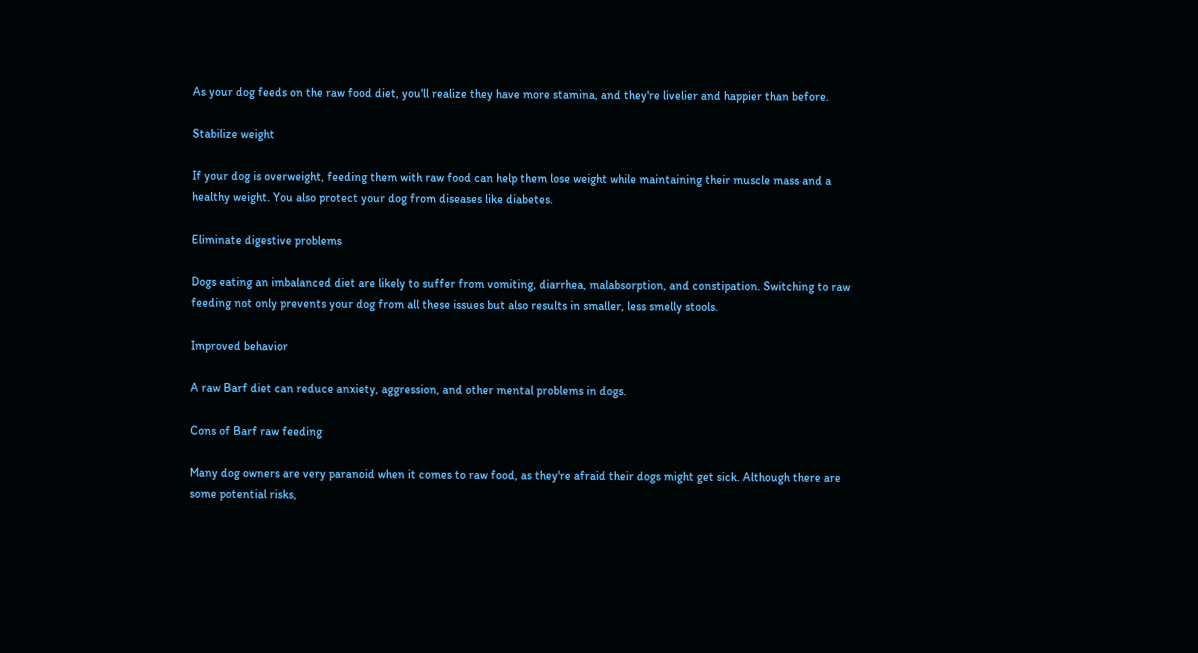As your dog feeds on the raw food diet, you'll realize they have more stamina, and they're livelier and happier than before.

Stabilize weight

If your dog is overweight, feeding them with raw food can help them lose weight while maintaining their muscle mass and a healthy weight. You also protect your dog from diseases like diabetes.

Eliminate digestive problems

Dogs eating an imbalanced diet are likely to suffer from vomiting, diarrhea, malabsorption, and constipation. Switching to raw feeding not only prevents your dog from all these issues but also results in smaller, less smelly stools.

Improved behavior

A raw Barf diet can reduce anxiety, aggression, and other mental problems in dogs.

Cons of Barf raw feeding

Many dog owners are very paranoid when it comes to raw food, as they're afraid their dogs might get sick. Although there are some potential risks,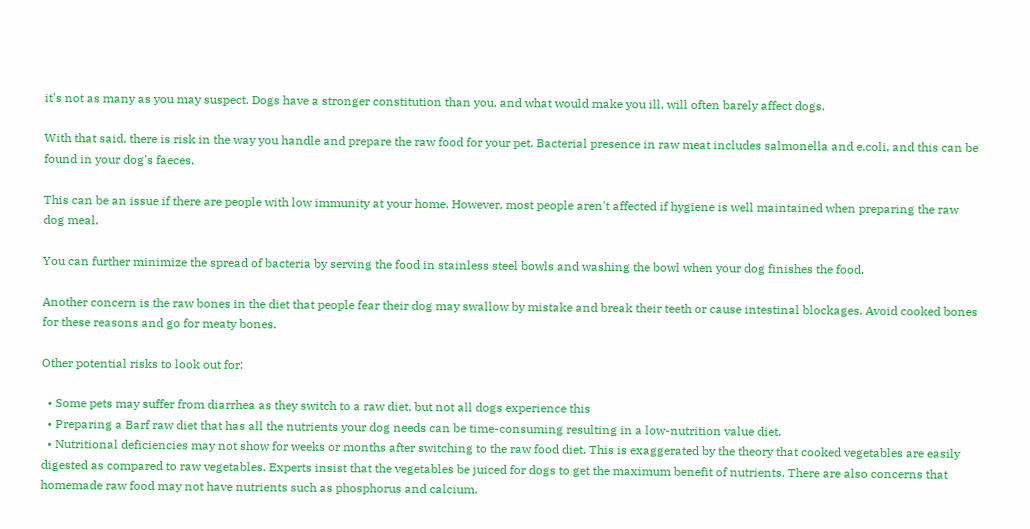it's not as many as you may suspect. Dogs have a stronger constitution than you, and what would make you ill, will often barely affect dogs.

With that said, there is risk in the way you handle and prepare the raw food for your pet. Bacterial presence in raw meat includes salmonella and e.coli, and this can be found in your dog's faeces.

This can be an issue if there are people with low immunity at your home. However, most people aren't affected if hygiene is well maintained when preparing the raw dog meal.

You can further minimize the spread of bacteria by serving the food in stainless steel bowls and washing the bowl when your dog finishes the food.

Another concern is the raw bones in the diet that people fear their dog may swallow by mistake and break their teeth or cause intestinal blockages. Avoid cooked bones for these reasons and go for meaty bones.

Other potential risks to look out for:

  • Some pets may suffer from diarrhea as they switch to a raw diet, but not all dogs experience this
  • Preparing a Barf raw diet that has all the nutrients your dog needs can be time-consuming resulting in a low-nutrition value diet.
  • Nutritional deficiencies may not show for weeks or months after switching to the raw food diet. This is exaggerated by the theory that cooked vegetables are easily digested as compared to raw vegetables. Experts insist that the vegetables be juiced for dogs to get the maximum benefit of nutrients. There are also concerns that homemade raw food may not have nutrients such as phosphorus and calcium.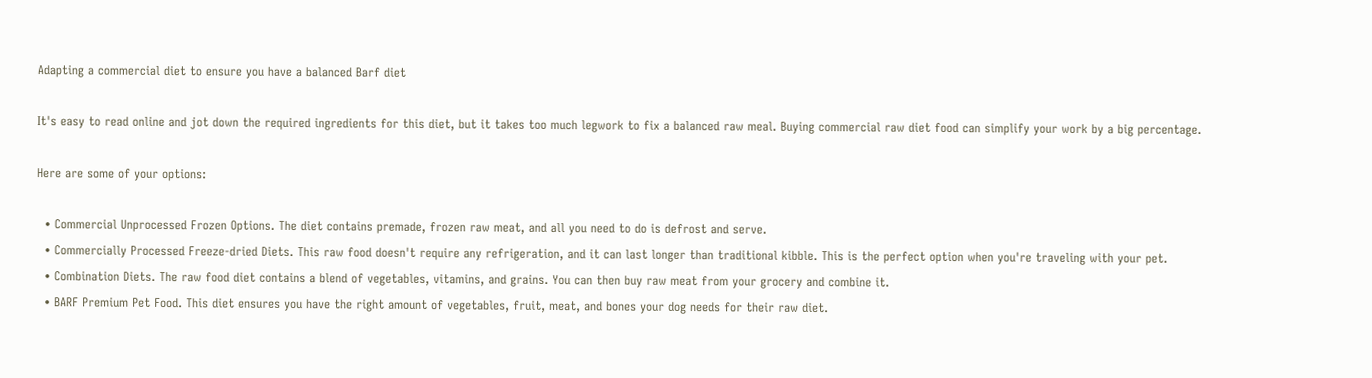Adapting a commercial diet to ensure you have a balanced Barf diet

It's easy to read online and jot down the required ingredients for this diet, but it takes too much legwork to fix a balanced raw meal. Buying commercial raw diet food can simplify your work by a big percentage.

Here are some of your options:

  • Commercial Unprocessed Frozen Options. The diet contains premade, frozen raw meat, and all you need to do is defrost and serve.
  • Commercially Processed Freeze-dried Diets. This raw food doesn't require any refrigeration, and it can last longer than traditional kibble. This is the perfect option when you're traveling with your pet.
  • Combination Diets. The raw food diet contains a blend of vegetables, vitamins, and grains. You can then buy raw meat from your grocery and combine it.
  • BARF Premium Pet Food. This diet ensures you have the right amount of vegetables, fruit, meat, and bones your dog needs for their raw diet.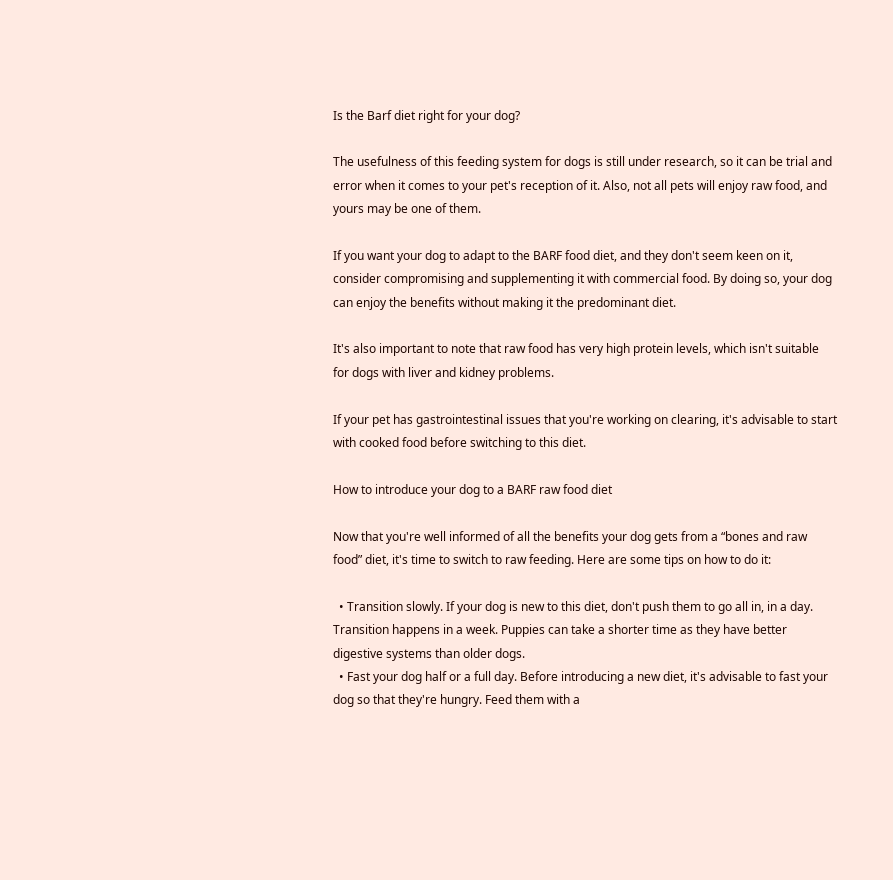Is the Barf diet right for your dog?

The usefulness of this feeding system for dogs is still under research, so it can be trial and error when it comes to your pet's reception of it. Also, not all pets will enjoy raw food, and yours may be one of them.

If you want your dog to adapt to the BARF food diet, and they don't seem keen on it, consider compromising and supplementing it with commercial food. By doing so, your dog can enjoy the benefits without making it the predominant diet.

It's also important to note that raw food has very high protein levels, which isn't suitable for dogs with liver and kidney problems.

If your pet has gastrointestinal issues that you're working on clearing, it's advisable to start with cooked food before switching to this diet.

How to introduce your dog to a BARF raw food diet

Now that you're well informed of all the benefits your dog gets from a “bones and raw food” diet, it's time to switch to raw feeding. Here are some tips on how to do it:

  • Transition slowly. If your dog is new to this diet, don't push them to go all in, in a day. Transition happens in a week. Puppies can take a shorter time as they have better digestive systems than older dogs.
  • Fast your dog half or a full day. Before introducing a new diet, it's advisable to fast your dog so that they're hungry. Feed them with a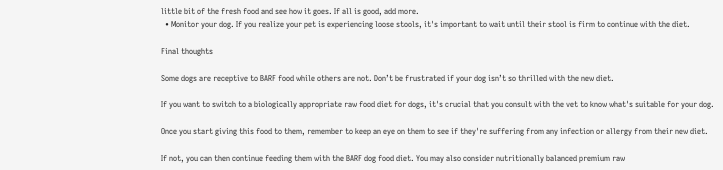little bit of the fresh food and see how it goes. If all is good, add more.
  • Monitor your dog. If you realize your pet is experiencing loose stools, it's important to wait until their stool is firm to continue with the diet.

Final thoughts

Some dogs are receptive to BARF food while others are not. Don’t be frustrated if your dog isn’t so thrilled with the new diet.

If you want to switch to a biologically appropriate raw food diet for dogs, it's crucial that you consult with the vet to know what's suitable for your dog.

Once you start giving this food to them, remember to keep an eye on them to see if they're suffering from any infection or allergy from their new diet.

If not, you can then continue feeding them with the BARF dog food diet. You may also consider nutritionally balanced premium raw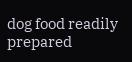dog food readily prepared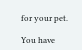for your pet.

You have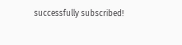successfully subscribed!